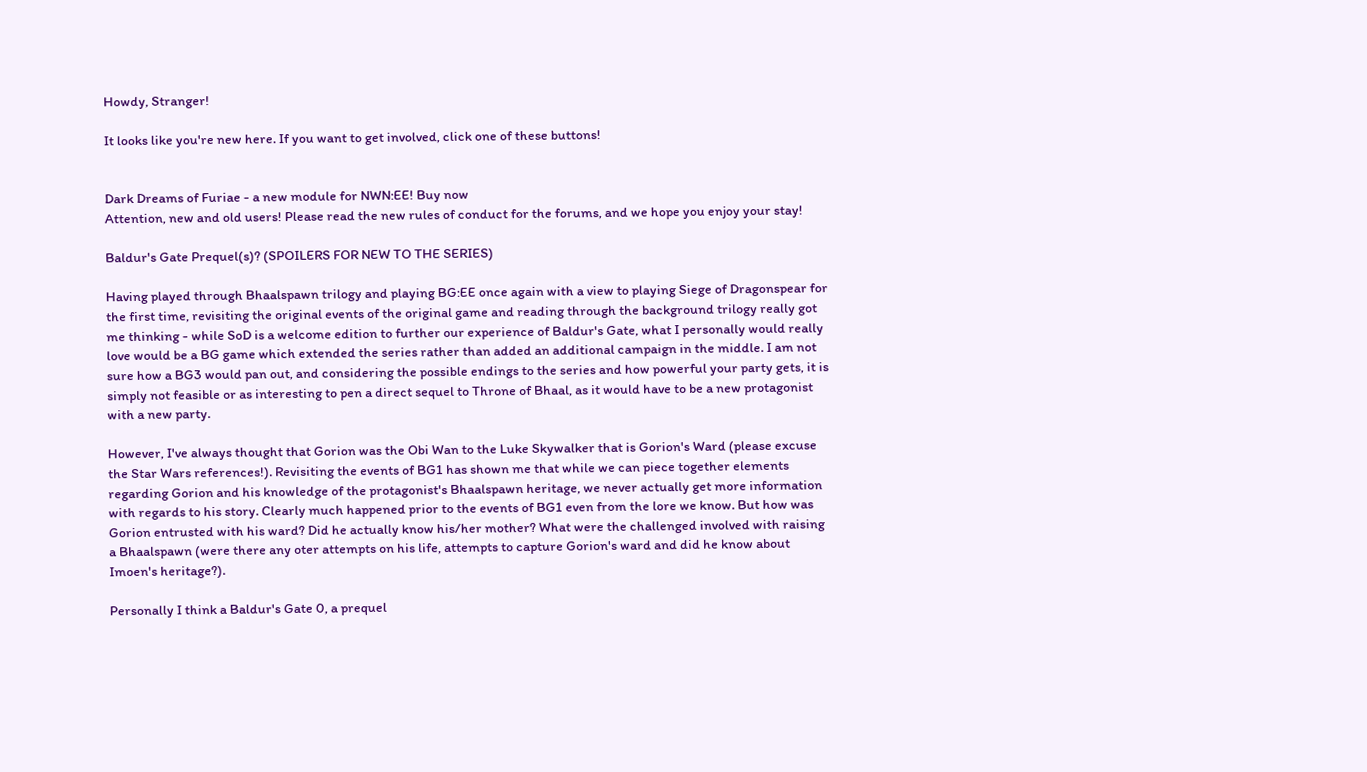Howdy, Stranger!

It looks like you're new here. If you want to get involved, click one of these buttons!


Dark Dreams of Furiae - a new module for NWN:EE! Buy now
Attention, new and old users! Please read the new rules of conduct for the forums, and we hope you enjoy your stay!

Baldur's Gate Prequel(s)? (SPOILERS FOR NEW TO THE SERIES)

Having played through Bhaalspawn trilogy and playing BG:EE once again with a view to playing Siege of Dragonspear for the first time, revisiting the original events of the original game and reading through the background trilogy really got me thinking - while SoD is a welcome edition to further our experience of Baldur's Gate, what I personally would really love would be a BG game which extended the series rather than added an additional campaign in the middle. I am not sure how a BG3 would pan out, and considering the possible endings to the series and how powerful your party gets, it is simply not feasible or as interesting to pen a direct sequel to Throne of Bhaal, as it would have to be a new protagonist with a new party.

However, I've always thought that Gorion was the Obi Wan to the Luke Skywalker that is Gorion's Ward (please excuse the Star Wars references!). Revisiting the events of BG1 has shown me that while we can piece together elements regarding Gorion and his knowledge of the protagonist's Bhaalspawn heritage, we never actually get more information with regards to his story. Clearly much happened prior to the events of BG1 even from the lore we know. But how was Gorion entrusted with his ward? Did he actually know his/her mother? What were the challenged involved with raising a Bhaalspawn (were there any oter attempts on his life, attempts to capture Gorion's ward and did he know about Imoen's heritage?).

Personally I think a Baldur's Gate 0, a prequel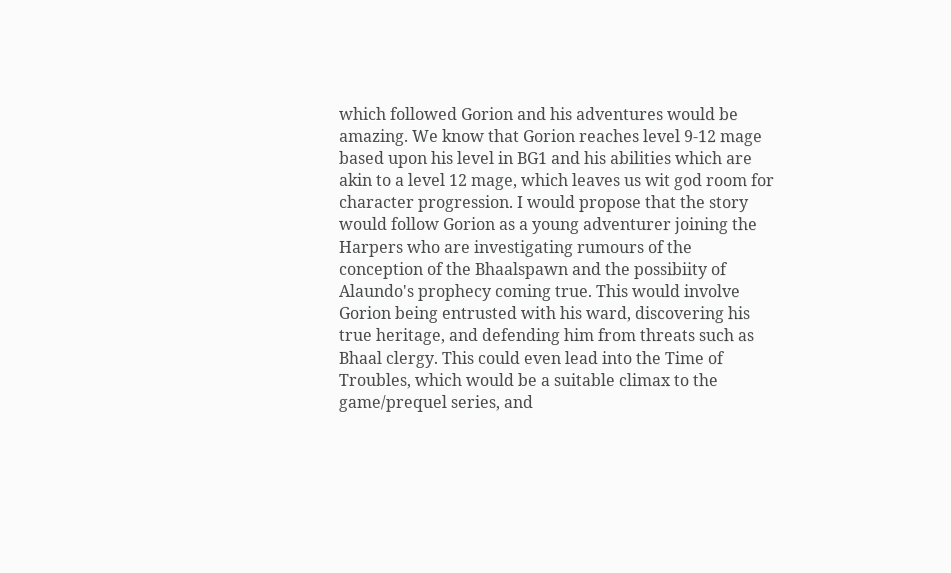which followed Gorion and his adventures would be amazing. We know that Gorion reaches level 9-12 mage based upon his level in BG1 and his abilities which are akin to a level 12 mage, which leaves us wit god room for character progression. I would propose that the story would follow Gorion as a young adventurer joining the Harpers who are investigating rumours of the conception of the Bhaalspawn and the possibiity of Alaundo's prophecy coming true. This would involve Gorion being entrusted with his ward, discovering his true heritage, and defending him from threats such as Bhaal clergy. This could even lead into the Time of Troubles, which would be a suitable climax to the game/prequel series, and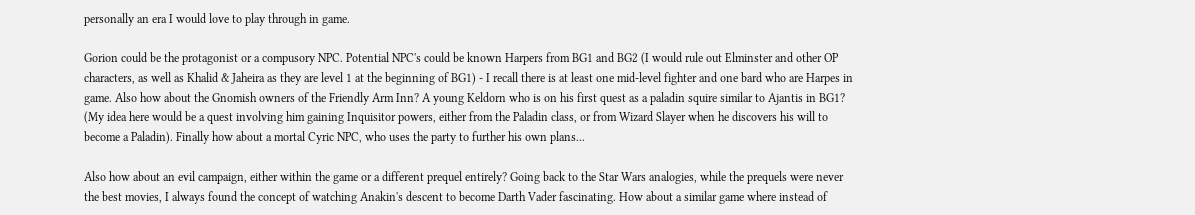personally an era I would love to play through in game.

Gorion could be the protagonist or a compusory NPC. Potential NPC's could be known Harpers from BG1 and BG2 (I would rule out Elminster and other OP characters, as well as Khalid & Jaheira as they are level 1 at the beginning of BG1) - I recall there is at least one mid-level fighter and one bard who are Harpes in game. Also how about the Gnomish owners of the Friendly Arm Inn? A young Keldorn who is on his first quest as a paladin squire similar to Ajantis in BG1? (My idea here would be a quest involving him gaining Inquisitor powers, either from the Paladin class, or from Wizard Slayer when he discovers his will to become a Paladin). Finally how about a mortal Cyric NPC, who uses the party to further his own plans...

Also how about an evil campaign, either within the game or a different prequel entirely? Going back to the Star Wars analogies, while the prequels were never the best movies, I always found the concept of watching Anakin's descent to become Darth Vader fascinating. How about a similar game where instead of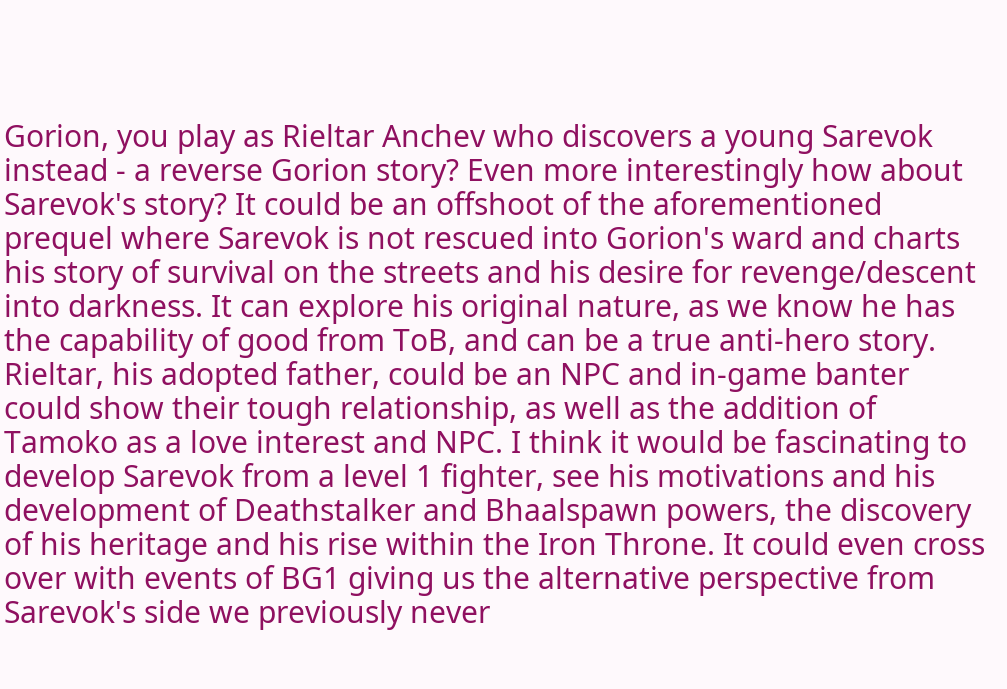Gorion, you play as Rieltar Anchev who discovers a young Sarevok instead - a reverse Gorion story? Even more interestingly how about Sarevok's story? It could be an offshoot of the aforementioned prequel where Sarevok is not rescued into Gorion's ward and charts his story of survival on the streets and his desire for revenge/descent into darkness. It can explore his original nature, as we know he has the capability of good from ToB, and can be a true anti-hero story. Rieltar, his adopted father, could be an NPC and in-game banter could show their tough relationship, as well as the addition of Tamoko as a love interest and NPC. I think it would be fascinating to develop Sarevok from a level 1 fighter, see his motivations and his development of Deathstalker and Bhaalspawn powers, the discovery of his heritage and his rise within the Iron Throne. It could even cross over with events of BG1 giving us the alternative perspective from Sarevok's side we previously never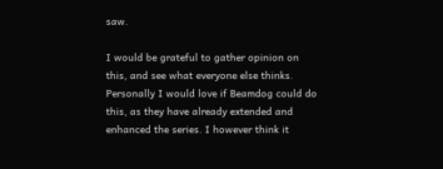saw.

I would be grateful to gather opinion on this, and see what everyone else thinks. Personally I would love if Beamdog could do this, as they have already extended and enhanced the series. I however think it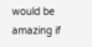would be amazing if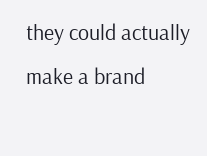they could actually make a brand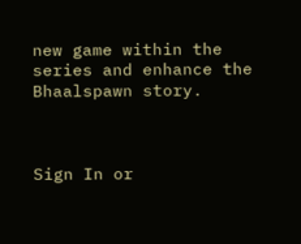new game within the series and enhance the Bhaalspawn story.



Sign In or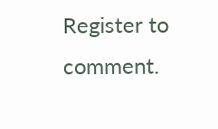Register to comment.